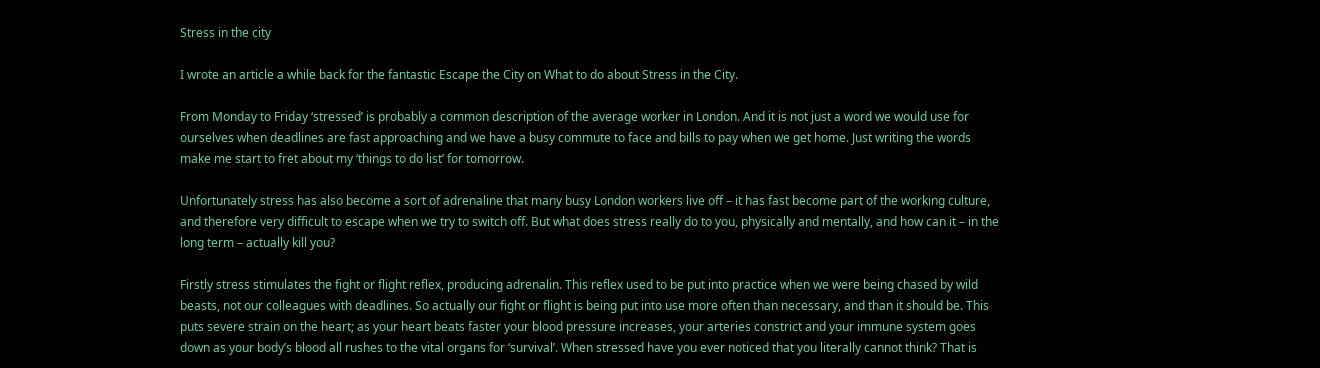Stress in the city

I wrote an article a while back for the fantastic Escape the City on What to do about Stress in the City.

From Monday to Friday ‘stressed’ is probably a common description of the average worker in London. And it is not just a word we would use for ourselves when deadlines are fast approaching and we have a busy commute to face and bills to pay when we get home. Just writing the words make me start to fret about my ‘things to do list’ for tomorrow.

Unfortunately stress has also become a sort of adrenaline that many busy London workers live off – it has fast become part of the working culture, and therefore very difficult to escape when we try to switch off. But what does stress really do to you, physically and mentally, and how can it – in the long term – actually kill you?

Firstly stress stimulates the fight or flight reflex, producing adrenalin. This reflex used to be put into practice when we were being chased by wild beasts, not our colleagues with deadlines. So actually our fight or flight is being put into use more often than necessary, and than it should be. This puts severe strain on the heart; as your heart beats faster your blood pressure increases, your arteries constrict and your immune system goes down as your body’s blood all rushes to the vital organs for ‘survival’. When stressed have you ever noticed that you literally cannot think? That is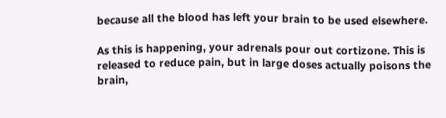because all the blood has left your brain to be used elsewhere.

As this is happening, your adrenals pour out cortizone. This is released to reduce pain, but in large doses actually poisons the brain,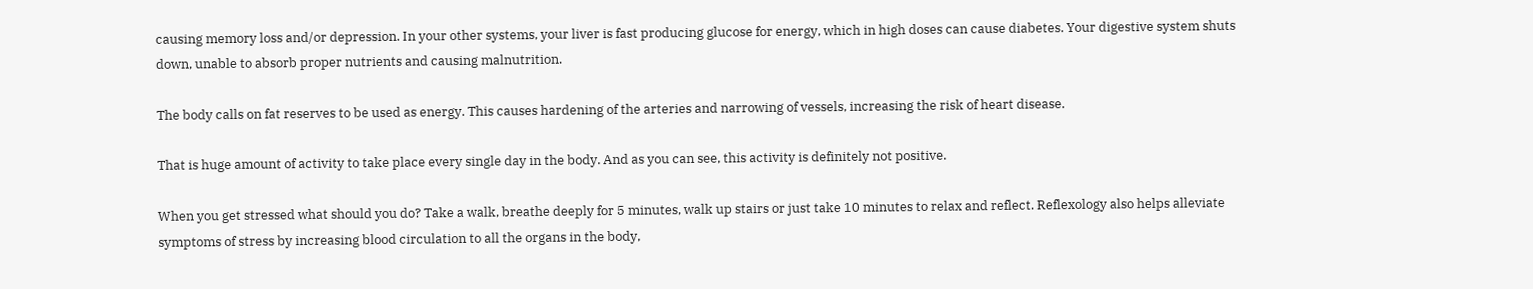causing memory loss and/or depression. In your other systems, your liver is fast producing glucose for energy, which in high doses can cause diabetes. Your digestive system shuts down, unable to absorb proper nutrients and causing malnutrition.

The body calls on fat reserves to be used as energy. This causes hardening of the arteries and narrowing of vessels, increasing the risk of heart disease.

That is huge amount of activity to take place every single day in the body. And as you can see, this activity is definitely not positive.

When you get stressed what should you do? Take a walk, breathe deeply for 5 minutes, walk up stairs or just take 10 minutes to relax and reflect. Reflexology also helps alleviate symptoms of stress by increasing blood circulation to all the organs in the body,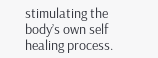stimulating the body’s own self healing process.